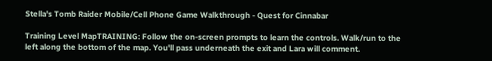Stella's Tomb Raider Mobile/Cell Phone Game Walkthrough - Quest for Cinnabar

Training Level MapTRAINING: Follow the on-screen prompts to learn the controls. Walk/run to the left along the bottom of the map. You'll pass underneath the exit and Lara will comment.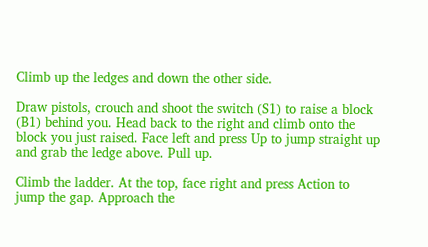Climb up the ledges and down the other side.

Draw pistols, crouch and shoot the switch (S1) to raise a block (B1) behind you. Head back to the right and climb onto the block you just raised. Face left and press Up to jump straight up and grab the ledge above. Pull up.

Climb the ladder. At the top, face right and press Action to jump the gap. Approach the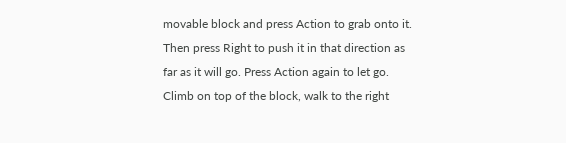movable block and press Action to grab onto it. Then press Right to push it in that direction as far as it will go. Press Action again to let go. Climb on top of the block, walk to the right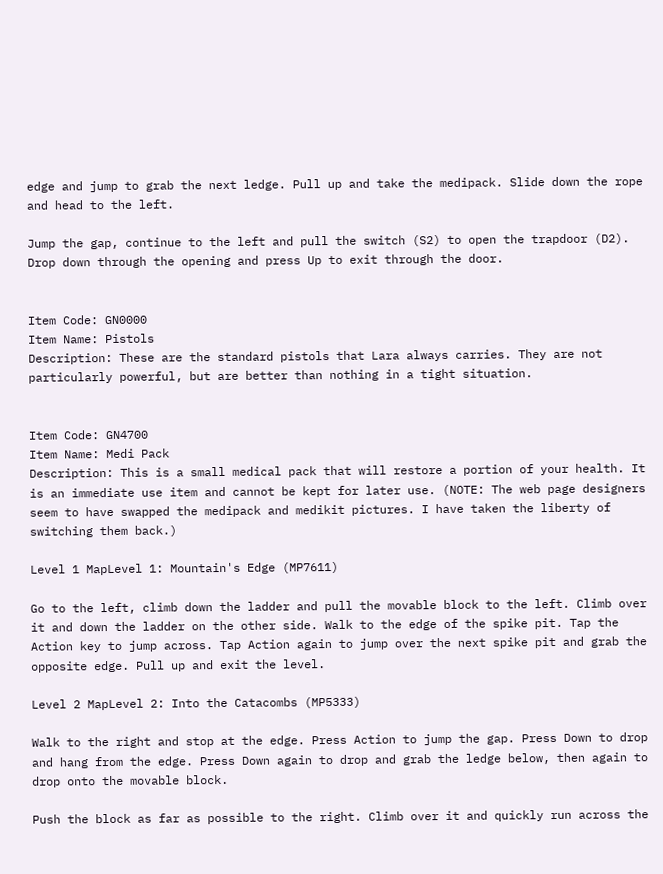edge and jump to grab the next ledge. Pull up and take the medipack. Slide down the rope and head to the left.

Jump the gap, continue to the left and pull the switch (S2) to open the trapdoor (D2). Drop down through the opening and press Up to exit through the door.


Item Code: GN0000
Item Name: Pistols
Description: These are the standard pistols that Lara always carries. They are not particularly powerful, but are better than nothing in a tight situation.


Item Code: GN4700
Item Name: Medi Pack
Description: This is a small medical pack that will restore a portion of your health. It is an immediate use item and cannot be kept for later use. (NOTE: The web page designers seem to have swapped the medipack and medikit pictures. I have taken the liberty of switching them back.)

Level 1 MapLevel 1: Mountain's Edge (MP7611)

Go to the left, climb down the ladder and pull the movable block to the left. Climb over it and down the ladder on the other side. Walk to the edge of the spike pit. Tap the Action key to jump across. Tap Action again to jump over the next spike pit and grab the opposite edge. Pull up and exit the level.

Level 2 MapLevel 2: Into the Catacombs (MP5333)

Walk to the right and stop at the edge. Press Action to jump the gap. Press Down to drop and hang from the edge. Press Down again to drop and grab the ledge below, then again to drop onto the movable block.

Push the block as far as possible to the right. Climb over it and quickly run across the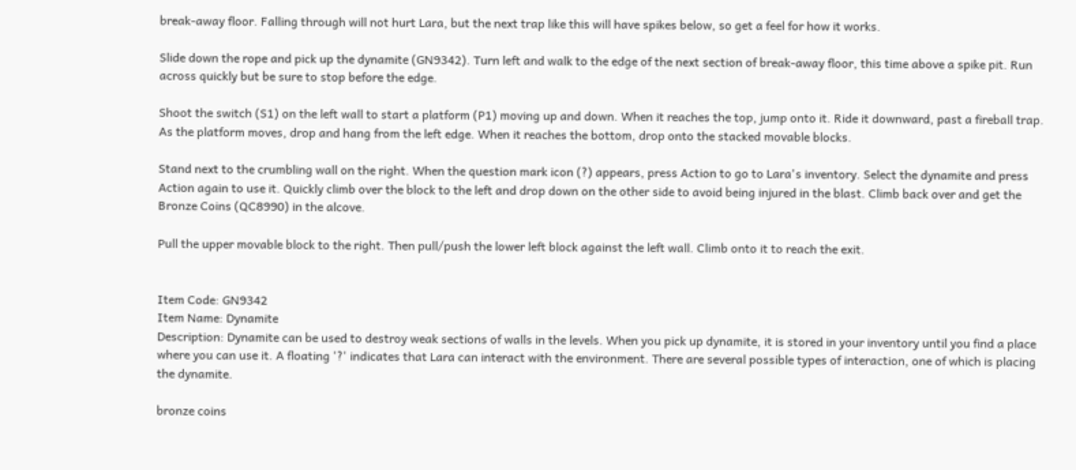break-away floor. Falling through will not hurt Lara, but the next trap like this will have spikes below, so get a feel for how it works.

Slide down the rope and pick up the dynamite (GN9342). Turn left and walk to the edge of the next section of break-away floor, this time above a spike pit. Run across quickly but be sure to stop before the edge.

Shoot the switch (S1) on the left wall to start a platform (P1) moving up and down. When it reaches the top, jump onto it. Ride it downward, past a fireball trap. As the platform moves, drop and hang from the left edge. When it reaches the bottom, drop onto the stacked movable blocks.

Stand next to the crumbling wall on the right. When the question mark icon (?) appears, press Action to go to Lara's inventory. Select the dynamite and press Action again to use it. Quickly climb over the block to the left and drop down on the other side to avoid being injured in the blast. Climb back over and get the Bronze Coins (QC8990) in the alcove.

Pull the upper movable block to the right. Then pull/push the lower left block against the left wall. Climb onto it to reach the exit.


Item Code: GN9342
Item Name: Dynamite
Description: Dynamite can be used to destroy weak sections of walls in the levels. When you pick up dynamite, it is stored in your inventory until you find a place where you can use it. A floating '?' indicates that Lara can interact with the environment. There are several possible types of interaction, one of which is placing the dynamite.

bronze coins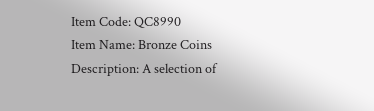Item Code: QC8990
Item Name: Bronze Coins
Description: A selection of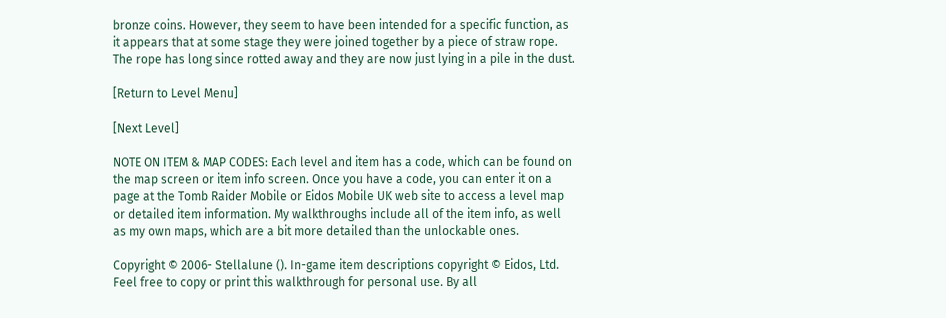bronze coins. However, they seem to have been intended for a specific function, as it appears that at some stage they were joined together by a piece of straw rope. The rope has long since rotted away and they are now just lying in a pile in the dust.

[Return to Level Menu]

[Next Level]

NOTE ON ITEM & MAP CODES: Each level and item has a code, which can be found on the map screen or item info screen. Once you have a code, you can enter it on a page at the Tomb Raider Mobile or Eidos Mobile UK web site to access a level map or detailed item information. My walkthroughs include all of the item info, as well as my own maps, which are a bit more detailed than the unlockable ones.

Copyright © 2006- Stellalune (). In-game item descriptions copyright © Eidos, Ltd. Feel free to copy or print this walkthrough for personal use. By all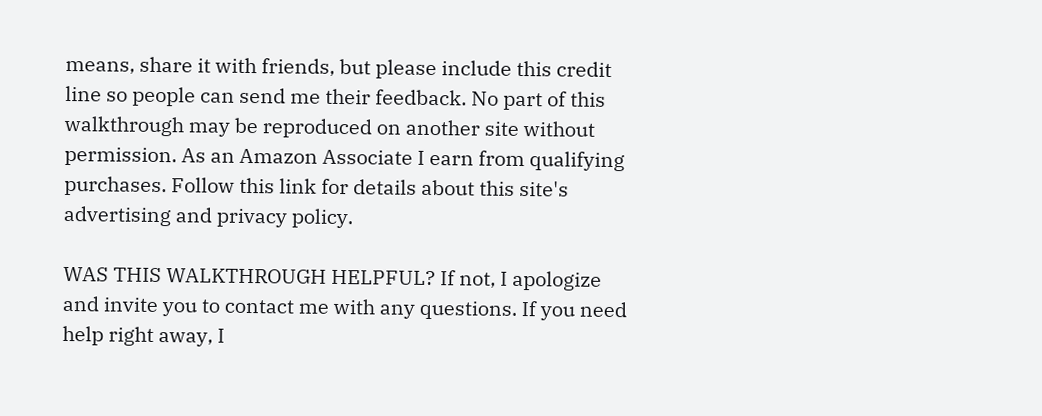means, share it with friends, but please include this credit line so people can send me their feedback. No part of this walkthrough may be reproduced on another site without permission. As an Amazon Associate I earn from qualifying purchases. Follow this link for details about this site's advertising and privacy policy.

WAS THIS WALKTHROUGH HELPFUL? If not, I apologize and invite you to contact me with any questions. If you need help right away, I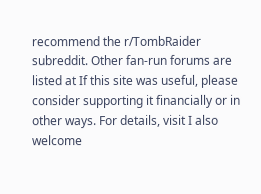recommend the r/TombRaider subreddit. Other fan-run forums are listed at If this site was useful, please consider supporting it financially or in other ways. For details, visit I also welcome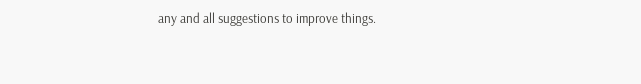any and all suggestions to improve things.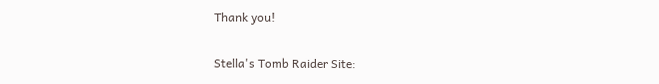Thank you!

Stella's Tomb Raider Site: